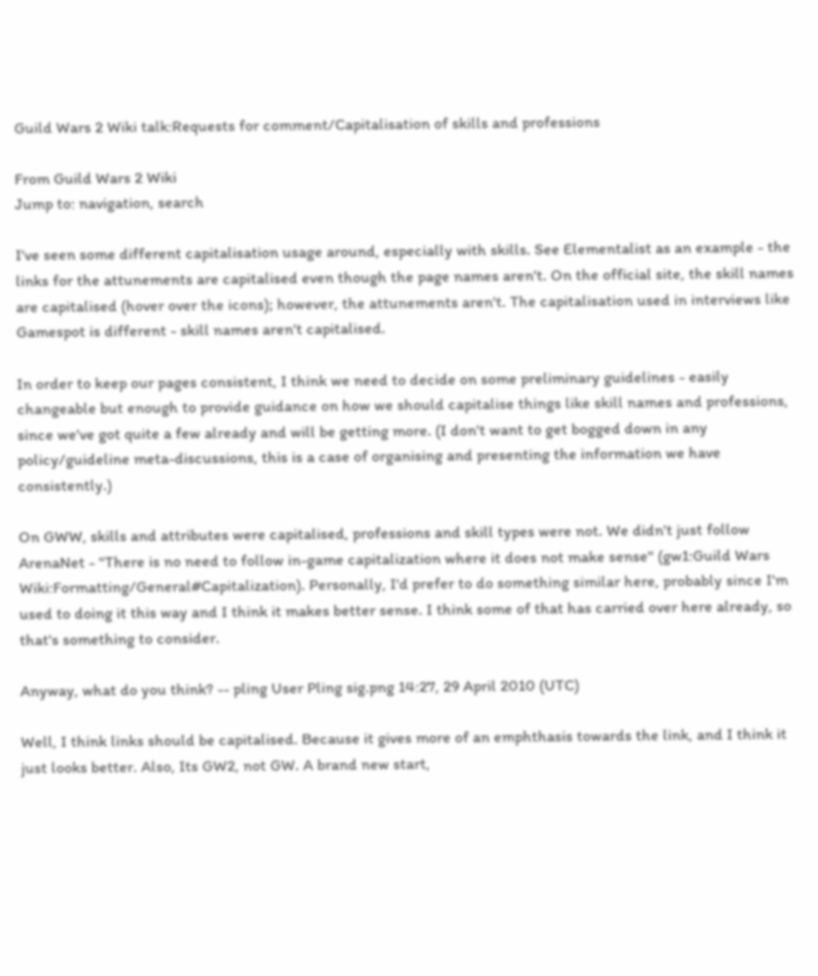Guild Wars 2 Wiki talk:Requests for comment/Capitalisation of skills and professions

From Guild Wars 2 Wiki
Jump to: navigation, search

I've seen some different capitalisation usage around, especially with skills. See Elementalist as an example - the links for the attunements are capitalised even though the page names aren't. On the official site, the skill names are capitalised (hover over the icons); however, the attunements aren't. The capitalisation used in interviews like Gamespot is different - skill names aren't capitalised.

In order to keep our pages consistent, I think we need to decide on some preliminary guidelines - easily changeable but enough to provide guidance on how we should capitalise things like skill names and professions, since we've got quite a few already and will be getting more. (I don't want to get bogged down in any policy/guideline meta-discussions, this is a case of organising and presenting the information we have consistently.)

On GWW, skills and attributes were capitalised, professions and skill types were not. We didn't just follow ArenaNet - "There is no need to follow in-game capitalization where it does not make sense" (gw1:Guild Wars Wiki:Formatting/General#Capitalization). Personally, I'd prefer to do something similar here, probably since I'm used to doing it this way and I think it makes better sense. I think some of that has carried over here already, so that's something to consider.

Anyway, what do you think? -- pling User Pling sig.png 14:27, 29 April 2010 (UTC)

Well, I think links should be capitalised. Because it gives more of an emphthasis towards the link, and I think it just looks better. Also, Its GW2, not GW. A brand new start,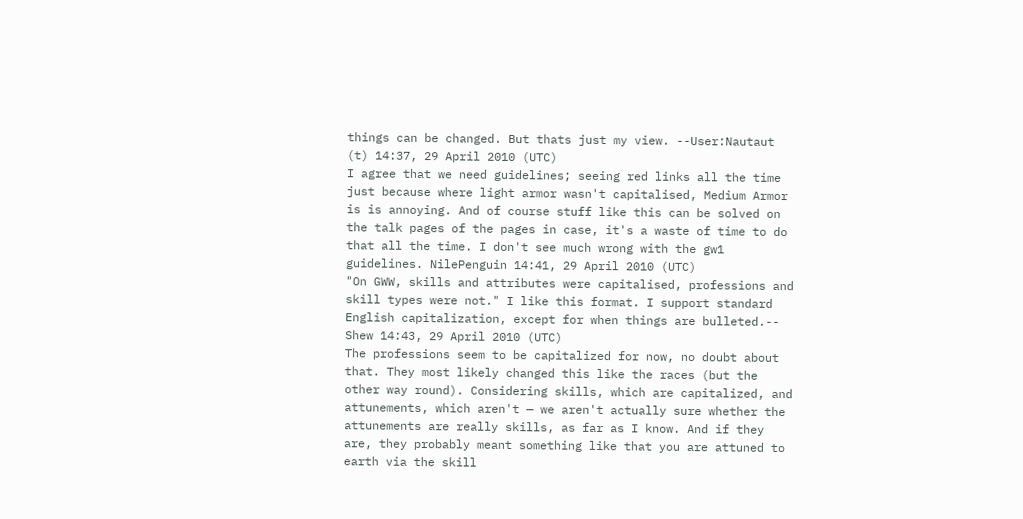things can be changed. But thats just my view. --User:Nautaut (t) 14:37, 29 April 2010 (UTC)
I agree that we need guidelines; seeing red links all the time just because where light armor wasn't capitalised, Medium Armor is is annoying. And of course stuff like this can be solved on the talk pages of the pages in case, it's a waste of time to do that all the time. I don't see much wrong with the gw1 guidelines. NilePenguin 14:41, 29 April 2010 (UTC)
"On GWW, skills and attributes were capitalised, professions and skill types were not." I like this format. I support standard English capitalization, except for when things are bulleted.-- Shew 14:43, 29 April 2010 (UTC)
The professions seem to be capitalized for now, no doubt about that. They most likely changed this like the races (but the other way round). Considering skills, which are capitalized, and attunements, which aren't — we aren't actually sure whether the attunements are really skills, as far as I know. And if they are, they probably meant something like that you are attuned to earth via the skill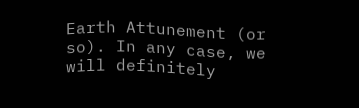Earth Attunement (or so). In any case, we will definitely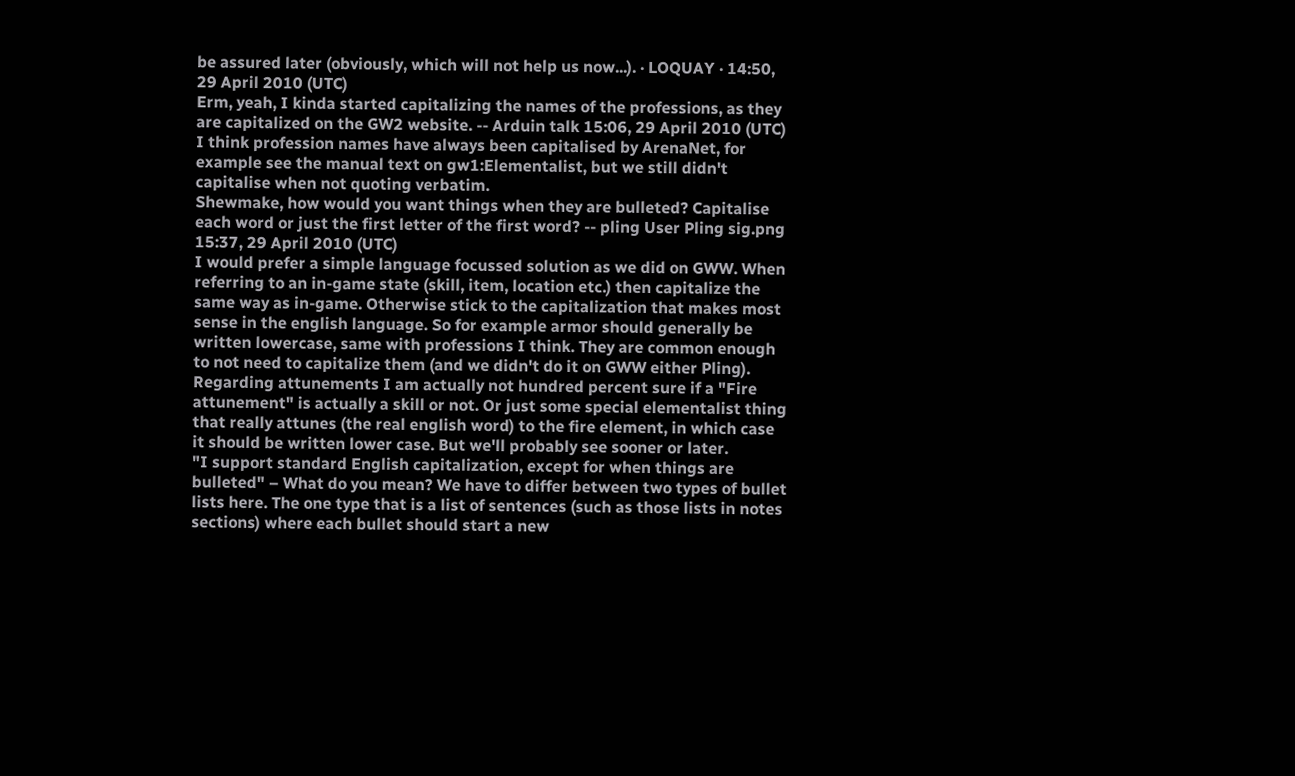be assured later (obviously, which will not help us now...). · LOQUAY · 14:50, 29 April 2010 (UTC)
Erm, yeah, I kinda started capitalizing the names of the professions, as they are capitalized on the GW2 website. -- Arduin talk 15:06, 29 April 2010 (UTC)
I think profession names have always been capitalised by ArenaNet, for example see the manual text on gw1:Elementalist, but we still didn't capitalise when not quoting verbatim.
Shewmake, how would you want things when they are bulleted? Capitalise each word or just the first letter of the first word? -- pling User Pling sig.png 15:37, 29 April 2010 (UTC)
I would prefer a simple language focussed solution as we did on GWW. When referring to an in-game state (skill, item, location etc.) then capitalize the same way as in-game. Otherwise stick to the capitalization that makes most sense in the english language. So for example armor should generally be written lowercase, same with professions I think. They are common enough to not need to capitalize them (and we didn't do it on GWW either Pling).
Regarding attunements I am actually not hundred percent sure if a "Fire attunement" is actually a skill or not. Or just some special elementalist thing that really attunes (the real english word) to the fire element, in which case it should be written lower case. But we'll probably see sooner or later.
"I support standard English capitalization, except for when things are bulleted" – What do you mean? We have to differ between two types of bullet lists here. The one type that is a list of sentences (such as those lists in notes sections) where each bullet should start a new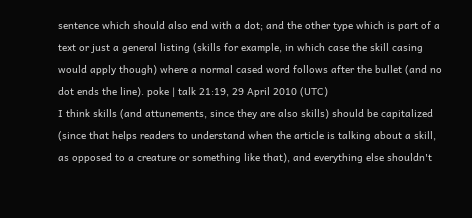sentence which should also end with a dot; and the other type which is part of a text or just a general listing (skills for example, in which case the skill casing would apply though) where a normal cased word follows after the bullet (and no dot ends the line). poke | talk 21:19, 29 April 2010 (UTC)
I think skills (and attunements, since they are also skills) should be capitalized (since that helps readers to understand when the article is talking about a skill, as opposed to a creature or something like that), and everything else shouldn't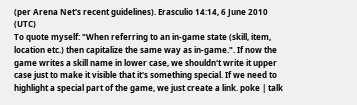(per Arena Net's recent guidelines). Erasculio 14:14, 6 June 2010 (UTC)
To quote myself: "When referring to an in-game state (skill, item, location etc.) then capitalize the same way as in-game.". If now the game writes a skill name in lower case, we shouldn't write it upper case just to make it visible that it's something special. If we need to highlight a special part of the game, we just create a link. poke | talk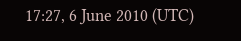17:27, 6 June 2010 (UTC)